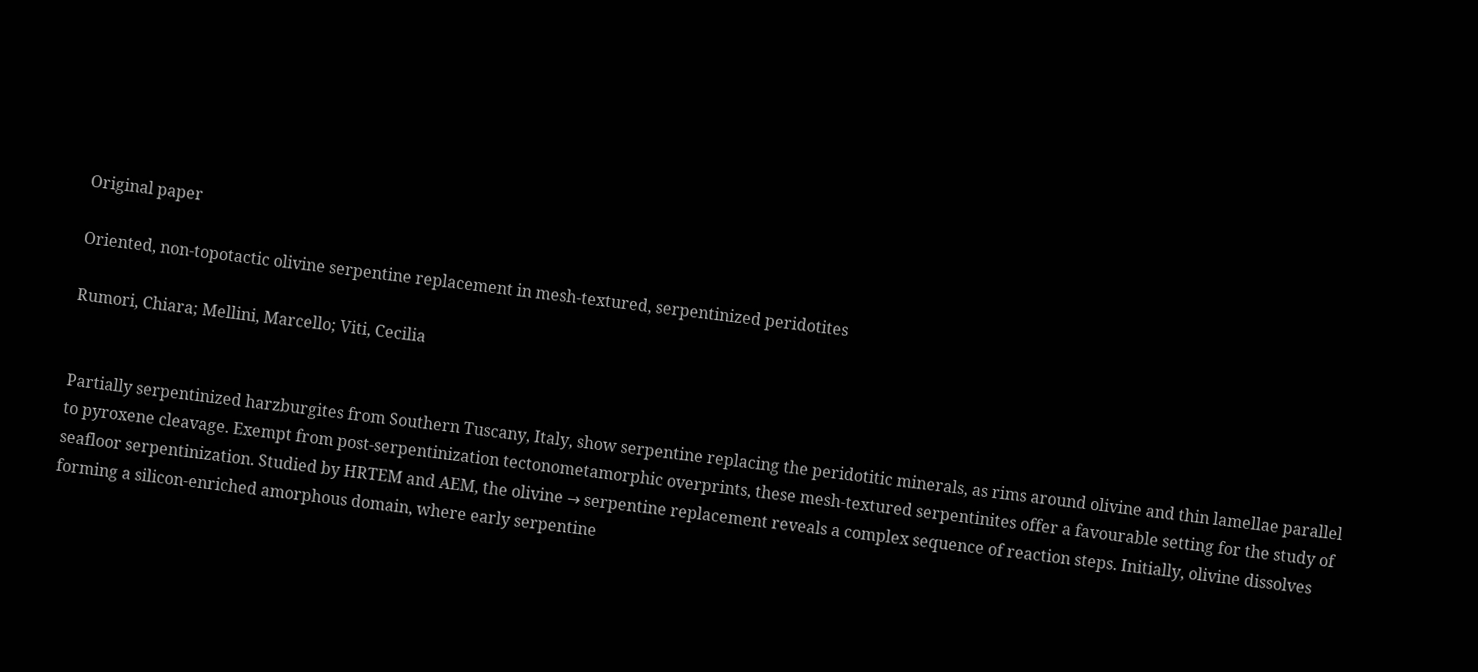Original paper

Oriented, non-topotactic olivine serpentine replacement in mesh-textured, serpentinized peridotites

Rumori, Chiara; Mellini, Marcello; Viti, Cecilia


Partially serpentinized harzburgites from Southern Tuscany, Italy, show serpentine replacing the peridotitic minerals, as rims around olivine and thin lamellae parallel to pyroxene cleavage. Exempt from post-serpentinization tectonometamorphic overprints, these mesh-textured serpentinites offer a favourable setting for the study of seafloor serpentinization. Studied by HRTEM and AEM, the olivine → serpentine replacement reveals a complex sequence of reaction steps. Initially, olivine dissolves forming a silicon-enriched amorphous domain, where early serpentine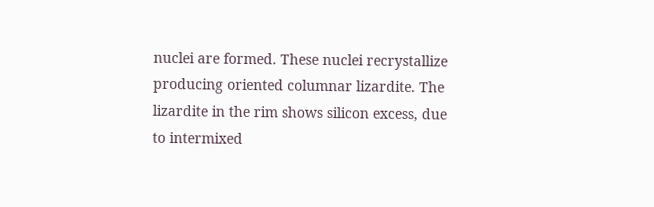nuclei are formed. These nuclei recrystallize producing oriented columnar lizardite. The lizardite in the rim shows silicon excess, due to intermixed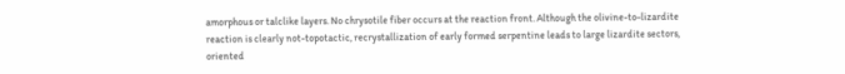amorphous or talclike layers. No chrysotile fiber occurs at the reaction front. Although the olivine-to-lizardite reaction is clearly not-topotactic, recrystallization of early formed serpentine leads to large lizardite sectors, oriented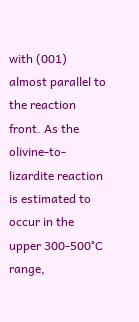with (001) almost parallel to the reaction front. As the olivine-to-lizardite reaction is estimated to occur in the upper 300-500°C range,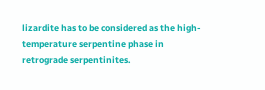lizardite has to be considered as the high-temperature serpentine phase in retrograde serpentinites.